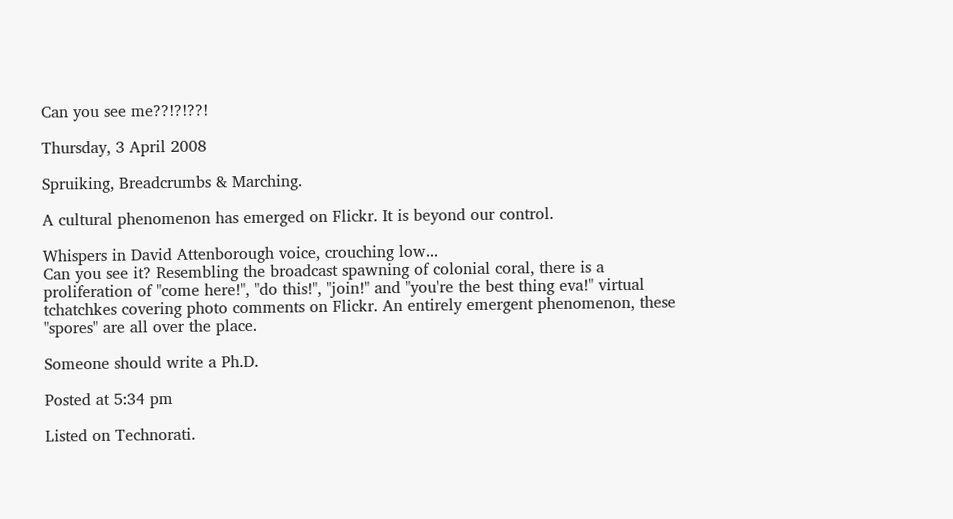Can you see me??!?!??!

Thursday, 3 April 2008

Spruiking, Breadcrumbs & Marching.

A cultural phenomenon has emerged on Flickr. It is beyond our control.

Whispers in David Attenborough voice, crouching low...
Can you see it? Resembling the broadcast spawning of colonial coral, there is a proliferation of "come here!", "do this!", "join!" and "you're the best thing eva!" virtual tchatchkes covering photo comments on Flickr. An entirely emergent phenomenon, these "spores" are all over the place.

Someone should write a Ph.D.

Posted at 5:34 pm

Listed on Technorati.